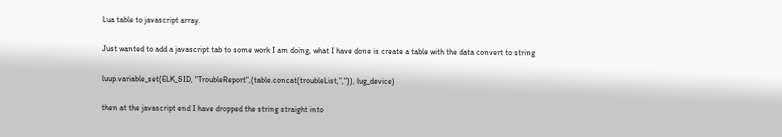Lua table to javascript array.

Just wanted to add a javascript tab to some work I am doing, what I have done is create a table with the data convert to string

luup.variable_set(ELK_SID, "TroubleReport",(table.concat(troubleList,",")), lug_device)

then at the javascript end I have dropped the string straight into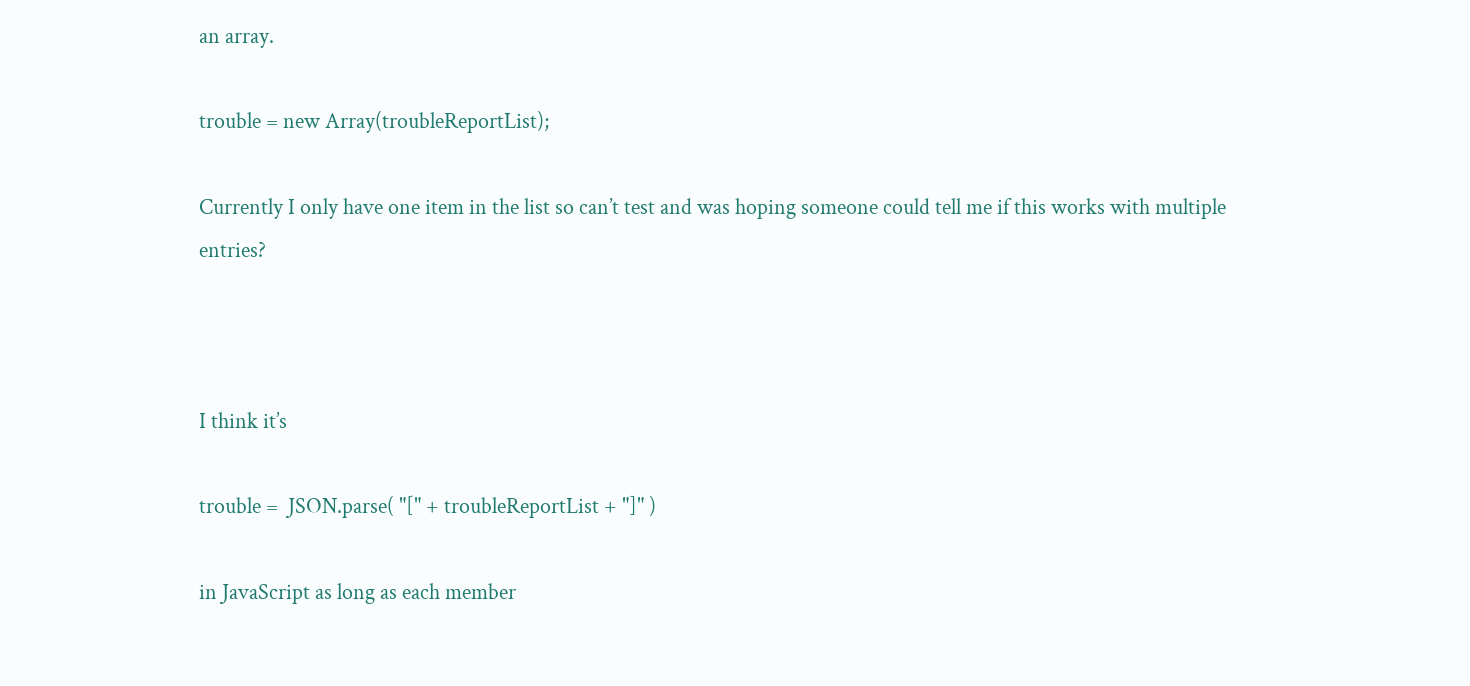an array.

trouble = new Array(troubleReportList);

Currently I only have one item in the list so can’t test and was hoping someone could tell me if this works with multiple entries?



I think it’s

trouble =  JSON.parse( "[" + troubleReportList + "]" )

in JavaScript as long as each member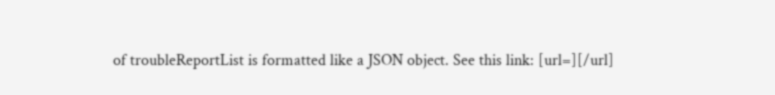of troubleReportList is formatted like a JSON object. See this link: [url=][/url]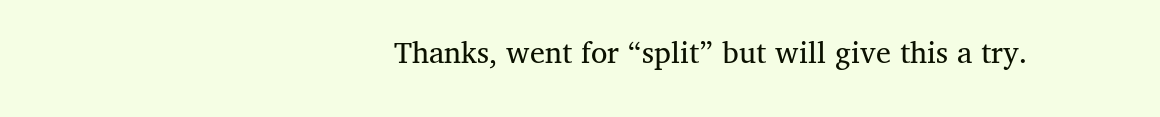Thanks, went for “split” but will give this a try.